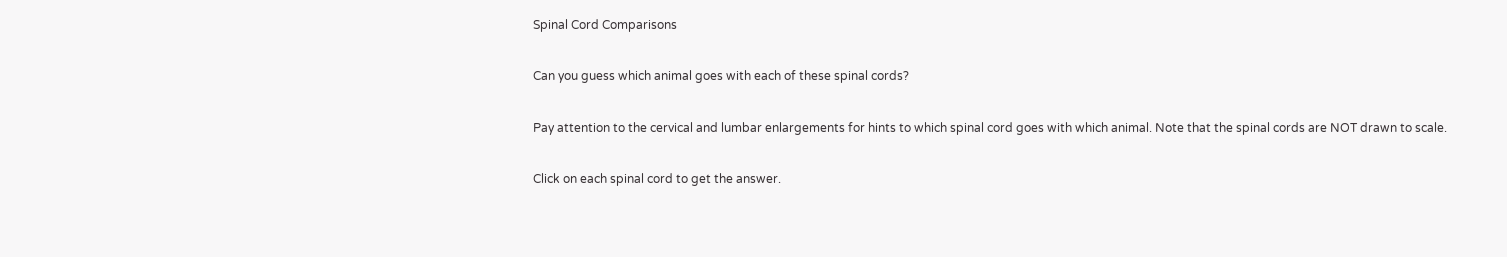Spinal Cord Comparisons

Can you guess which animal goes with each of these spinal cords?

Pay attention to the cervical and lumbar enlargements for hints to which spinal cord goes with which animal. Note that the spinal cords are NOT drawn to scale.

Click on each spinal cord to get the answer.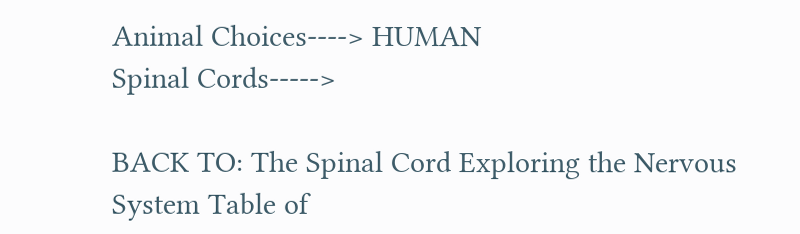Animal Choices----> HUMAN
Spinal Cords----->

BACK TO: The Spinal Cord Exploring the Nervous System Table of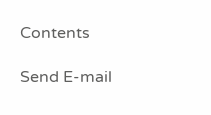Contents

Send E-mail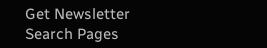Get Newsletter
Search Pages